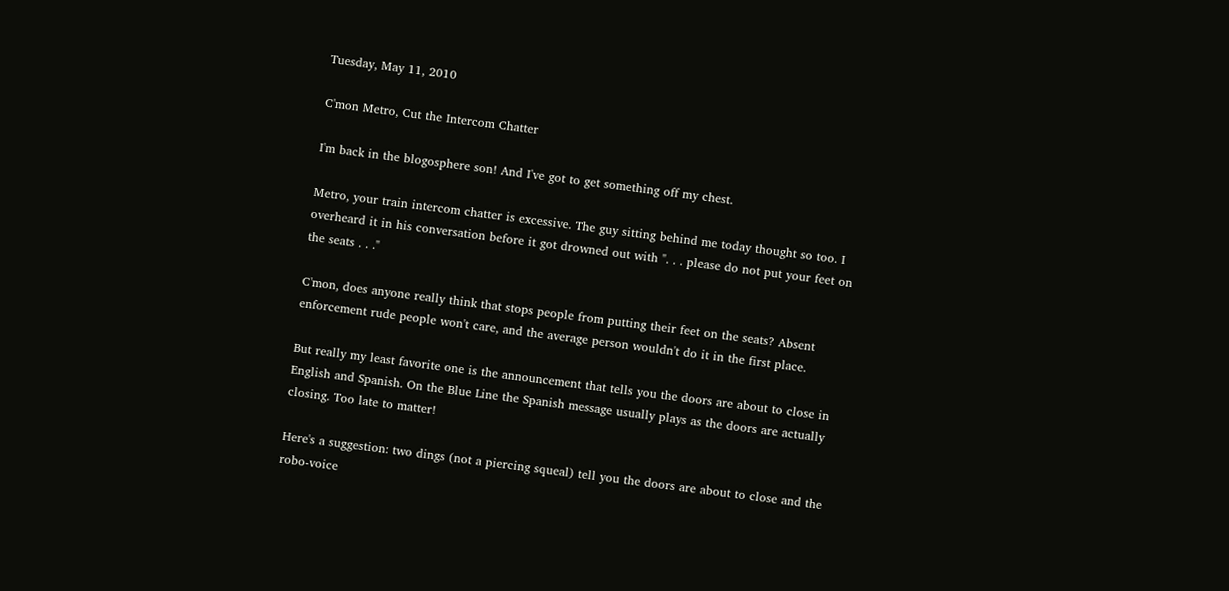Tuesday, May 11, 2010

C'mon Metro, Cut the Intercom Chatter

I'm back in the blogosphere son! And I've got to get something off my chest.

Metro, your train intercom chatter is excessive. The guy sitting behind me today thought so too. I overheard it in his conversation before it got drowned out with ". . . please do not put your feet on the seats . . ."

C'mon, does anyone really think that stops people from putting their feet on the seats? Absent enforcement rude people won't care, and the average person wouldn't do it in the first place.

But really my least favorite one is the announcement that tells you the doors are about to close in English and Spanish. On the Blue Line the Spanish message usually plays as the doors are actually closing. Too late to matter!

Here's a suggestion: two dings (not a piercing squeal) tell you the doors are about to close and the robo-voice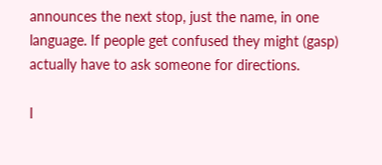announces the next stop, just the name, in one language. If people get confused they might (gasp) actually have to ask someone for directions.

I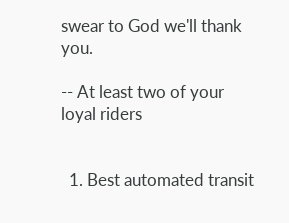swear to God we'll thank you.

-- At least two of your loyal riders


  1. Best automated transit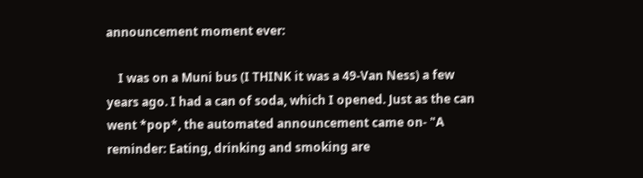announcement moment ever:

    I was on a Muni bus (I THINK it was a 49-Van Ness) a few years ago. I had a can of soda, which I opened. Just as the can went *pop*, the automated announcement came on- "A reminder: Eating, drinking and smoking are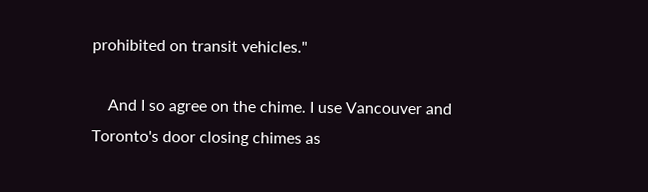prohibited on transit vehicles."

    And I so agree on the chime. I use Vancouver and Toronto's door closing chimes as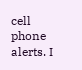cell phone alerts. I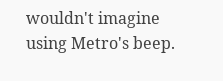wouldn't imagine using Metro's beep.